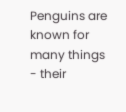Penguins are known for many things - their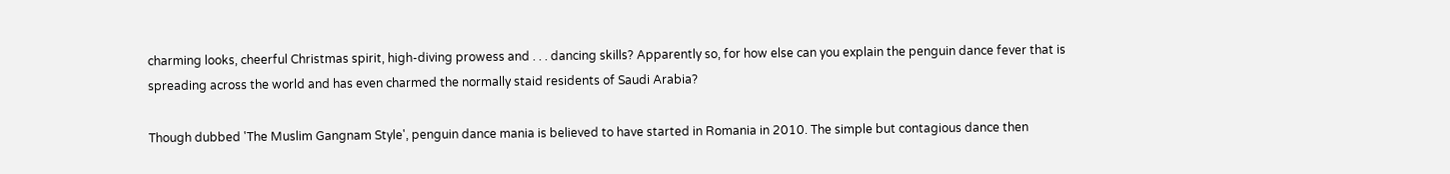charming looks, cheerful Christmas spirit, high-diving prowess and . . . dancing skills? Apparently so, for how else can you explain the penguin dance fever that is spreading across the world and has even charmed the normally staid residents of Saudi Arabia?

Though dubbed 'The Muslim Gangnam Style', penguin dance mania is believed to have started in Romania in 2010. The simple but contagious dance then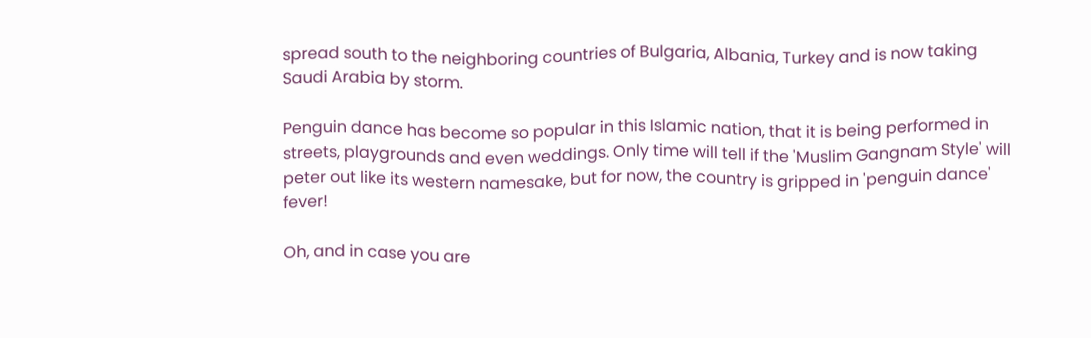spread south to the neighboring countries of Bulgaria, Albania, Turkey and is now taking Saudi Arabia by storm.

Penguin dance has become so popular in this Islamic nation, that it is being performed in streets, playgrounds and even weddings. Only time will tell if the 'Muslim Gangnam Style' will peter out like its western namesake, but for now, the country is gripped in 'penguin dance' fever!

Oh, and in case you are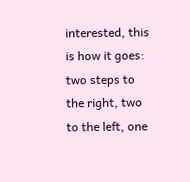interested, this is how it goes: two steps to the right, two to the left, one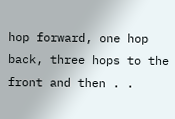hop forward, one hop back, three hops to the front and then . .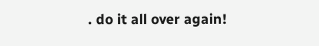. do it all over again!